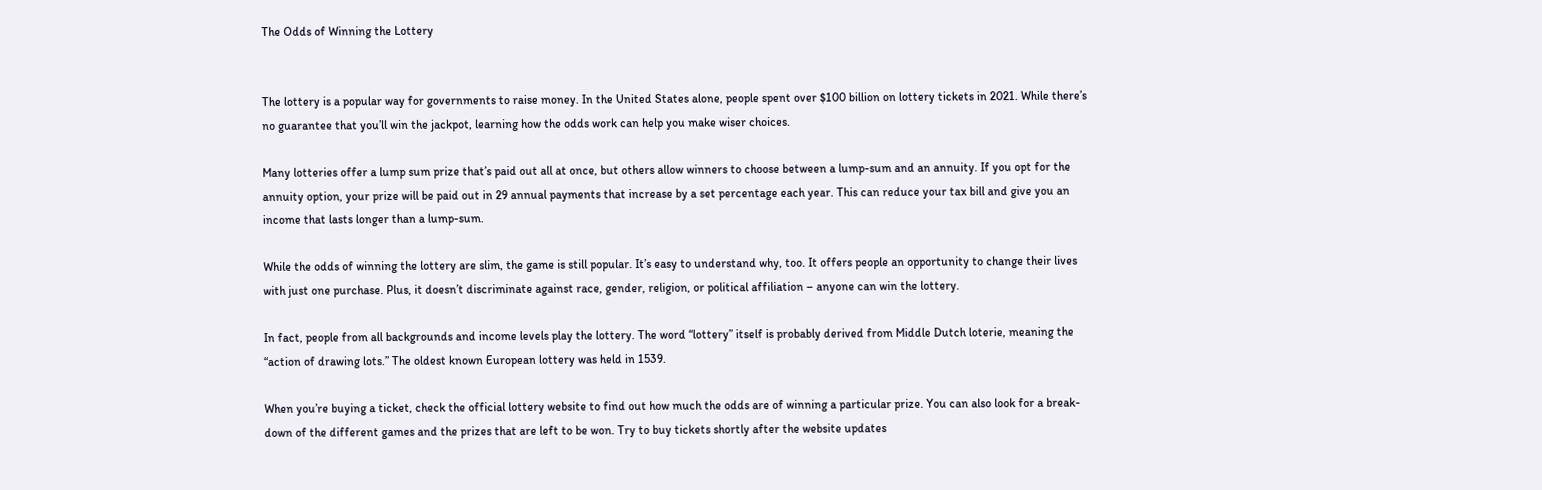The Odds of Winning the Lottery


The lottery is a popular way for governments to raise money. In the United States alone, people spent over $100 billion on lottery tickets in 2021. While there’s no guarantee that you’ll win the jackpot, learning how the odds work can help you make wiser choices.

Many lotteries offer a lump sum prize that’s paid out all at once, but others allow winners to choose between a lump-sum and an annuity. If you opt for the annuity option, your prize will be paid out in 29 annual payments that increase by a set percentage each year. This can reduce your tax bill and give you an income that lasts longer than a lump-sum.

While the odds of winning the lottery are slim, the game is still popular. It’s easy to understand why, too. It offers people an opportunity to change their lives with just one purchase. Plus, it doesn’t discriminate against race, gender, religion, or political affiliation – anyone can win the lottery.

In fact, people from all backgrounds and income levels play the lottery. The word “lottery” itself is probably derived from Middle Dutch loterie, meaning the “action of drawing lots.” The oldest known European lottery was held in 1539.

When you’re buying a ticket, check the official lottery website to find out how much the odds are of winning a particular prize. You can also look for a break-down of the different games and the prizes that are left to be won. Try to buy tickets shortly after the website updates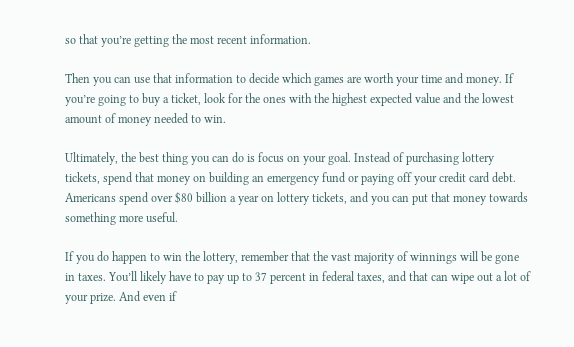so that you’re getting the most recent information.

Then you can use that information to decide which games are worth your time and money. If you’re going to buy a ticket, look for the ones with the highest expected value and the lowest amount of money needed to win.

Ultimately, the best thing you can do is focus on your goal. Instead of purchasing lottery tickets, spend that money on building an emergency fund or paying off your credit card debt. Americans spend over $80 billion a year on lottery tickets, and you can put that money towards something more useful.

If you do happen to win the lottery, remember that the vast majority of winnings will be gone in taxes. You’ll likely have to pay up to 37 percent in federal taxes, and that can wipe out a lot of your prize. And even if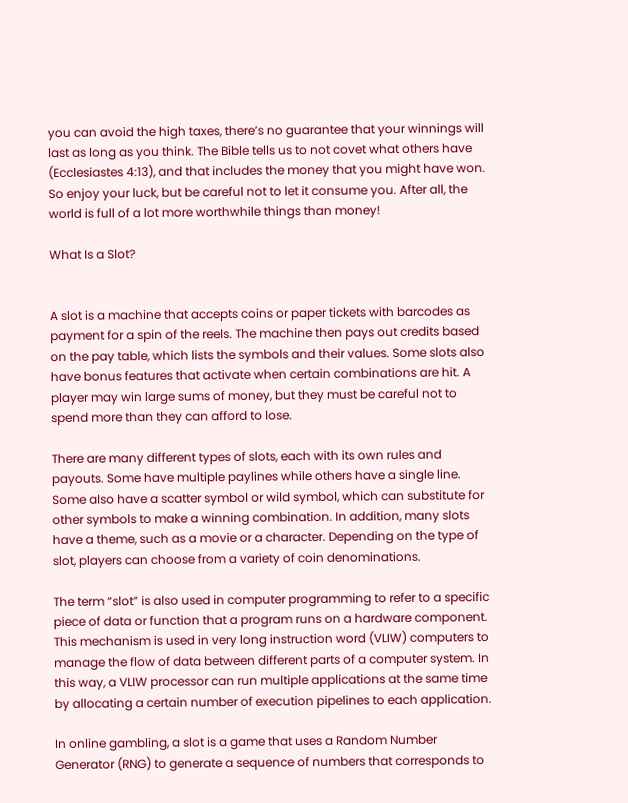you can avoid the high taxes, there’s no guarantee that your winnings will last as long as you think. The Bible tells us to not covet what others have (Ecclesiastes 4:13), and that includes the money that you might have won. So enjoy your luck, but be careful not to let it consume you. After all, the world is full of a lot more worthwhile things than money!

What Is a Slot?


A slot is a machine that accepts coins or paper tickets with barcodes as payment for a spin of the reels. The machine then pays out credits based on the pay table, which lists the symbols and their values. Some slots also have bonus features that activate when certain combinations are hit. A player may win large sums of money, but they must be careful not to spend more than they can afford to lose.

There are many different types of slots, each with its own rules and payouts. Some have multiple paylines while others have a single line. Some also have a scatter symbol or wild symbol, which can substitute for other symbols to make a winning combination. In addition, many slots have a theme, such as a movie or a character. Depending on the type of slot, players can choose from a variety of coin denominations.

The term “slot” is also used in computer programming to refer to a specific piece of data or function that a program runs on a hardware component. This mechanism is used in very long instruction word (VLIW) computers to manage the flow of data between different parts of a computer system. In this way, a VLIW processor can run multiple applications at the same time by allocating a certain number of execution pipelines to each application.

In online gambling, a slot is a game that uses a Random Number Generator (RNG) to generate a sequence of numbers that corresponds to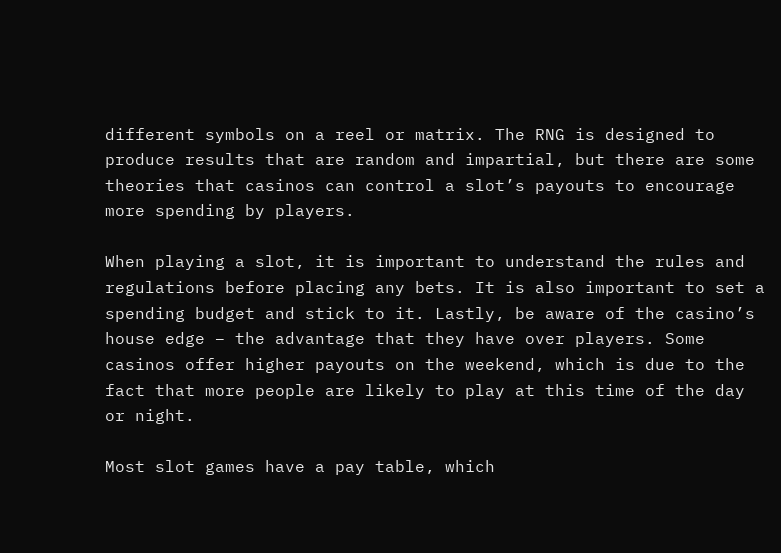different symbols on a reel or matrix. The RNG is designed to produce results that are random and impartial, but there are some theories that casinos can control a slot’s payouts to encourage more spending by players.

When playing a slot, it is important to understand the rules and regulations before placing any bets. It is also important to set a spending budget and stick to it. Lastly, be aware of the casino’s house edge – the advantage that they have over players. Some casinos offer higher payouts on the weekend, which is due to the fact that more people are likely to play at this time of the day or night.

Most slot games have a pay table, which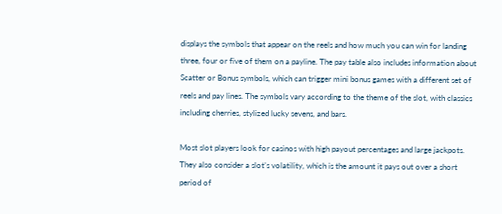displays the symbols that appear on the reels and how much you can win for landing three, four or five of them on a payline. The pay table also includes information about Scatter or Bonus symbols, which can trigger mini bonus games with a different set of reels and pay lines. The symbols vary according to the theme of the slot, with classics including cherries, stylized lucky sevens, and bars.

Most slot players look for casinos with high payout percentages and large jackpots. They also consider a slot’s volatility, which is the amount it pays out over a short period of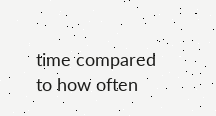time compared to how often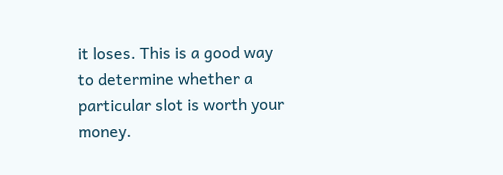it loses. This is a good way to determine whether a particular slot is worth your money.